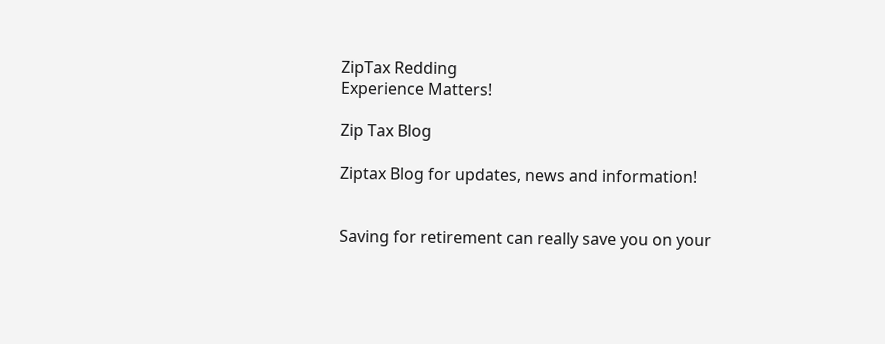ZipTax Redding
Experience Matters!

Zip Tax Blog

Ziptax Blog for updates, news and information!


Saving for retirement can really save you on your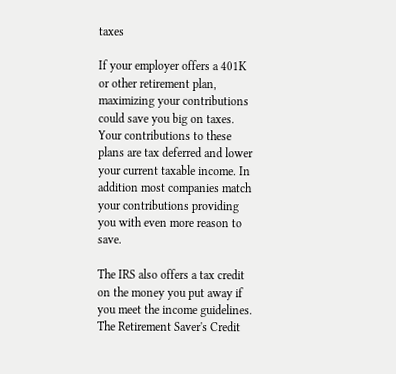taxes

If your employer offers a 401K or other retirement plan, maximizing your contributions could save you big on taxes. Your contributions to these plans are tax deferred and lower your current taxable income. In addition most companies match your contributions providing you with even more reason to save.

The IRS also offers a tax credit on the money you put away if you meet the income guidelines. The Retirement Saver's Credit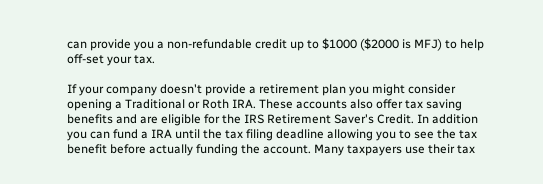can provide you a non-refundable credit up to $1000 ($2000 is MFJ) to help off-set your tax.

If your company doesn't provide a retirement plan you might consider opening a Traditional or Roth IRA. These accounts also offer tax saving benefits and are eligible for the IRS Retirement Saver's Credit. In addition you can fund a IRA until the tax filing deadline allowing you to see the tax benefit before actually funding the account. Many taxpayers use their tax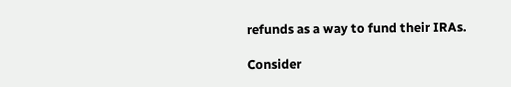refunds as a way to fund their IRAs.

Consider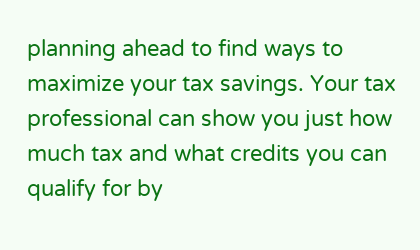planning ahead to find ways to maximize your tax savings. Your tax professional can show you just how much tax and what credits you can qualify for by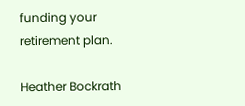funding your retirement plan.

Heather Bockrath